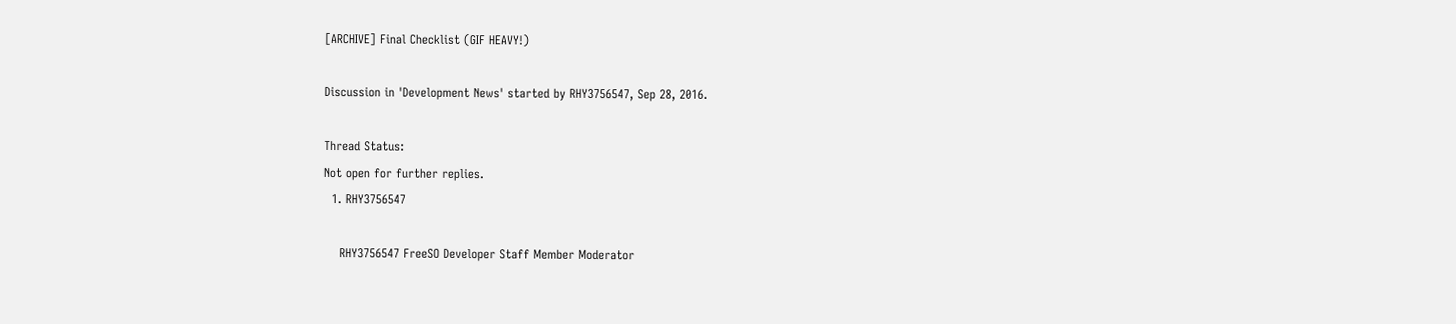[ARCHIVE] Final Checklist (GIF HEAVY!)

Discussion in 'Development News' started by RHY3756547, Sep 28, 2016.

Thread Status:
Not open for further replies.
  1. RHY3756547

    RHY3756547 FreeSO Developer Staff Member Moderator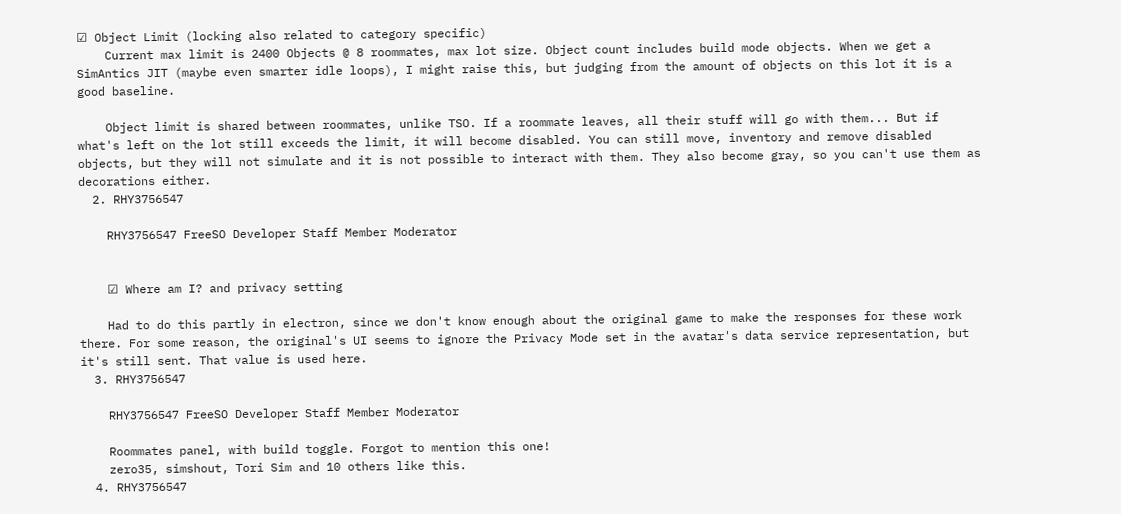☑ Object Limit (locking also related to category specific)
    Current max limit is 2400 Objects @ 8 roommates, max lot size. Object count includes build mode objects. When we get a SimAntics JIT (maybe even smarter idle loops), I might raise this, but judging from the amount of objects on this lot it is a good baseline.

    Object limit is shared between roommates, unlike TSO. If a roommate leaves, all their stuff will go with them... But if what's left on the lot still exceeds the limit, it will become disabled. You can still move, inventory and remove disabled objects, but they will not simulate and it is not possible to interact with them. They also become gray, so you can't use them as decorations either.
  2. RHY3756547

    RHY3756547 FreeSO Developer Staff Member Moderator


    ☑ Where am I? and privacy setting

    Had to do this partly in electron, since we don't know enough about the original game to make the responses for these work there. For some reason, the original's UI seems to ignore the Privacy Mode set in the avatar's data service representation, but it's still sent. That value is used here.
  3. RHY3756547

    RHY3756547 FreeSO Developer Staff Member Moderator

    Roommates panel, with build toggle. Forgot to mention this one!
    zero35, simshout, Tori Sim and 10 others like this.
  4. RHY3756547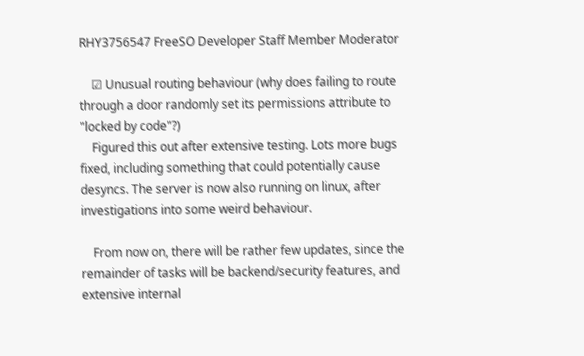RHY3756547 FreeSO Developer Staff Member Moderator

    ☑ Unusual routing behaviour (why does failing to route through a door randomly set its permissions attribute to "locked by code"?)
    Figured this out after extensive testing. Lots more bugs fixed, including something that could potentially cause desyncs. The server is now also running on linux, after investigations into some weird behaviour.

    From now on, there will be rather few updates, since the remainder of tasks will be backend/security features, and extensive internal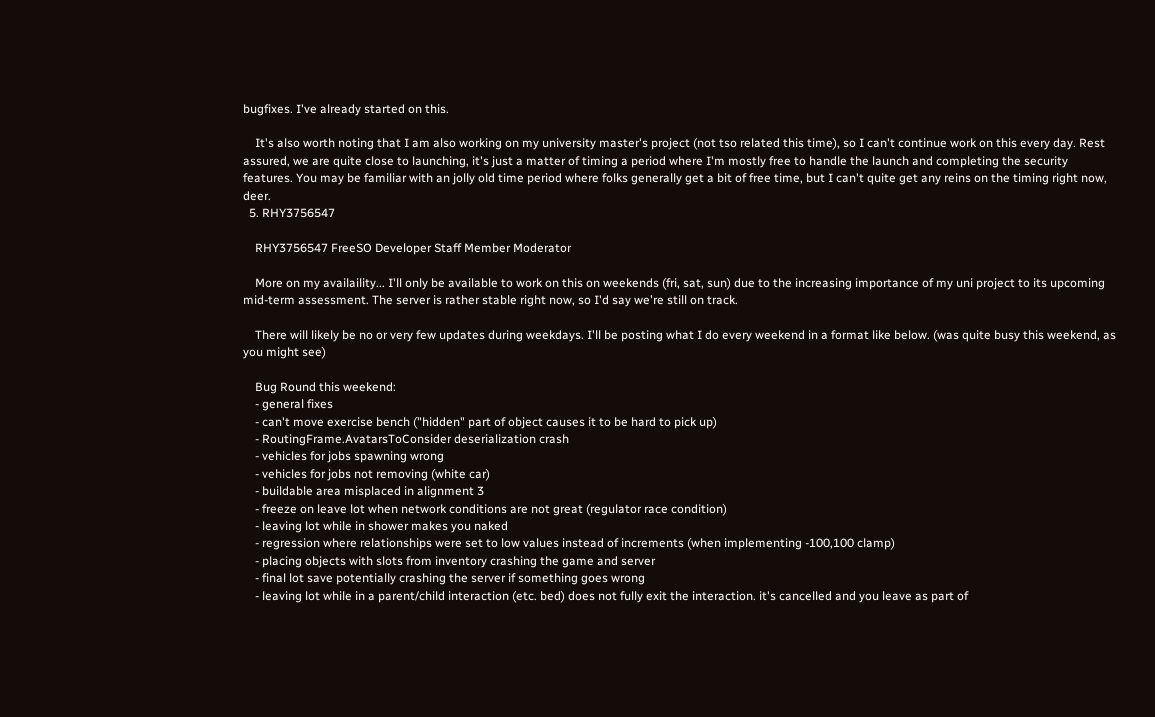bugfixes. I've already started on this.

    It's also worth noting that I am also working on my university master's project (not tso related this time), so I can't continue work on this every day. Rest assured, we are quite close to launching, it's just a matter of timing a period where I'm mostly free to handle the launch and completing the security features. You may be familiar with an jolly old time period where folks generally get a bit of free time, but I can't quite get any reins on the timing right now, deer.
  5. RHY3756547

    RHY3756547 FreeSO Developer Staff Member Moderator

    More on my availaility... I'll only be available to work on this on weekends (fri, sat, sun) due to the increasing importance of my uni project to its upcoming mid-term assessment. The server is rather stable right now, so I'd say we're still on track.

    There will likely be no or very few updates during weekdays. I'll be posting what I do every weekend in a format like below. (was quite busy this weekend, as you might see)

    Bug Round this weekend:
    - general fixes
    - can't move exercise bench ("hidden" part of object causes it to be hard to pick up)
    - RoutingFrame.AvatarsToConsider deserialization crash
    - vehicles for jobs spawning wrong
    - vehicles for jobs not removing (white car)
    - buildable area misplaced in alignment 3
    - freeze on leave lot when network conditions are not great (regulator race condition)
    - leaving lot while in shower makes you naked
    - regression where relationships were set to low values instead of increments (when implementing -100,100 clamp)
    - placing objects with slots from inventory crashing the game and server
    - final lot save potentially crashing the server if something goes wrong
    - leaving lot while in a parent/child interaction (etc. bed) does not fully exit the interaction. it's cancelled and you leave as part of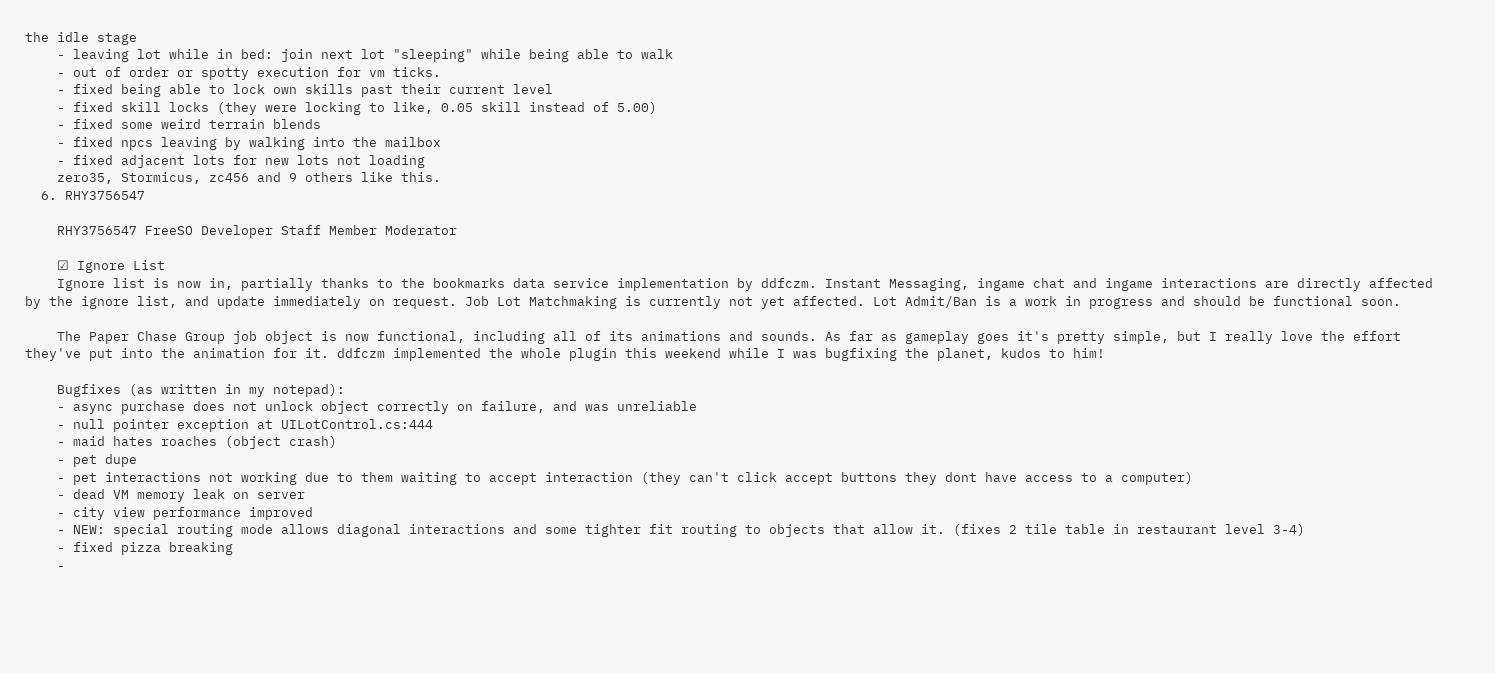the idle stage
    - leaving lot while in bed: join next lot "sleeping" while being able to walk
    - out of order or spotty execution for vm ticks.
    - fixed being able to lock own skills past their current level
    - fixed skill locks (they were locking to like, 0.05 skill instead of 5.00)
    - fixed some weird terrain blends
    - fixed npcs leaving by walking into the mailbox
    - fixed adjacent lots for new lots not loading
    zero35, Stormicus, zc456 and 9 others like this.
  6. RHY3756547

    RHY3756547 FreeSO Developer Staff Member Moderator

    ☑ Ignore List
    Ignore list is now in, partially thanks to the bookmarks data service implementation by ddfczm. Instant Messaging, ingame chat and ingame interactions are directly affected by the ignore list, and update immediately on request. Job Lot Matchmaking is currently not yet affected. Lot Admit/Ban is a work in progress and should be functional soon.

    The Paper Chase Group job object is now functional, including all of its animations and sounds. As far as gameplay goes it's pretty simple, but I really love the effort they've put into the animation for it. ddfczm implemented the whole plugin this weekend while I was bugfixing the planet, kudos to him!

    Bugfixes (as written in my notepad):
    - async purchase does not unlock object correctly on failure, and was unreliable
    - null pointer exception at UILotControl.cs:444
    - maid hates roaches (object crash)
    - pet dupe
    - pet interactions not working due to them waiting to accept interaction (they can't click accept buttons they dont have access to a computer)
    - dead VM memory leak on server
    - city view performance improved
    - NEW: special routing mode allows diagonal interactions and some tighter fit routing to objects that allow it. (fixes 2 tile table in restaurant level 3-4)
    - fixed pizza breaking
    -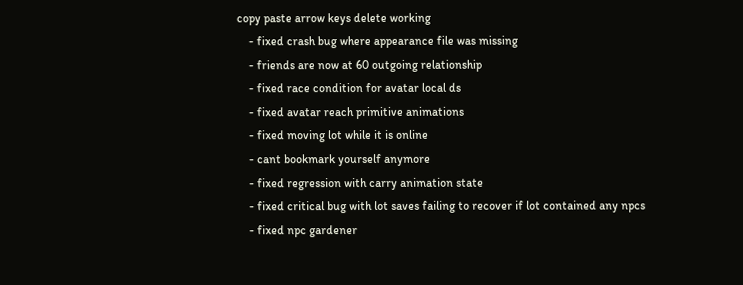copy paste arrow keys delete working
    - fixed crash bug where appearance file was missing
    - friends are now at 60 outgoing relationship
    - fixed race condition for avatar local ds
    - fixed avatar reach primitive animations
    - fixed moving lot while it is online
    - cant bookmark yourself anymore
    - fixed regression with carry animation state
    - fixed critical bug with lot saves failing to recover if lot contained any npcs
    - fixed npc gardener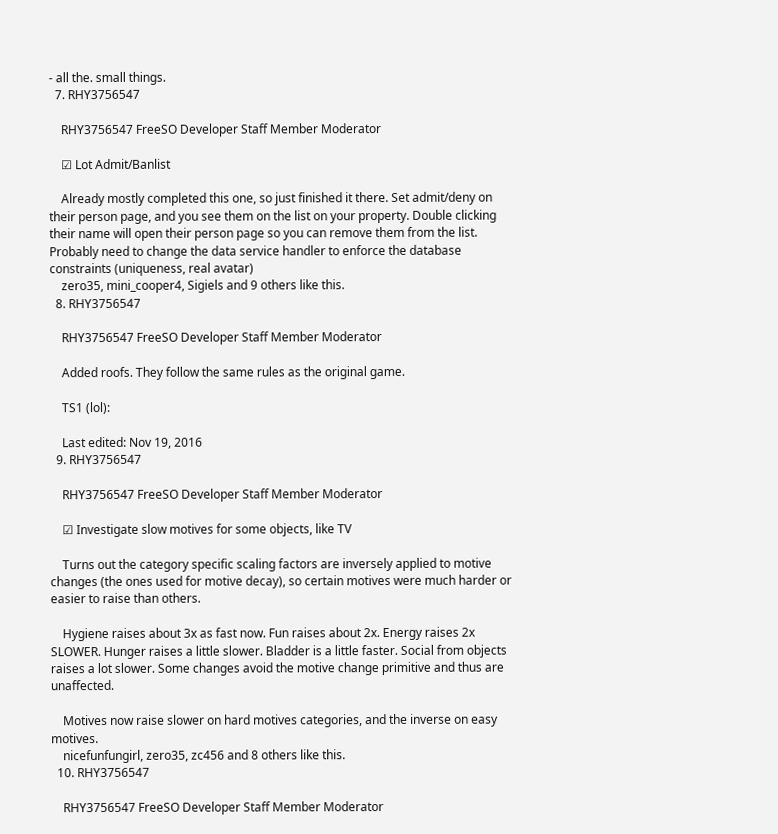- all the. small things.
  7. RHY3756547

    RHY3756547 FreeSO Developer Staff Member Moderator

    ☑ Lot Admit/Banlist

    Already mostly completed this one, so just finished it there. Set admit/deny on their person page, and you see them on the list on your property. Double clicking their name will open their person page so you can remove them from the list. Probably need to change the data service handler to enforce the database constraints (uniqueness, real avatar)
    zero35, mini_cooper4, Sigiels and 9 others like this.
  8. RHY3756547

    RHY3756547 FreeSO Developer Staff Member Moderator

    Added roofs. They follow the same rules as the original game.

    TS1 (lol):

    Last edited: Nov 19, 2016
  9. RHY3756547

    RHY3756547 FreeSO Developer Staff Member Moderator

    ☑ Investigate slow motives for some objects, like TV

    Turns out the category specific scaling factors are inversely applied to motive changes (the ones used for motive decay), so certain motives were much harder or easier to raise than others.

    Hygiene raises about 3x as fast now. Fun raises about 2x. Energy raises 2x SLOWER. Hunger raises a little slower. Bladder is a little faster. Social from objects raises a lot slower. Some changes avoid the motive change primitive and thus are unaffected.

    Motives now raise slower on hard motives categories, and the inverse on easy motives.
    nicefunfungirl, zero35, zc456 and 8 others like this.
  10. RHY3756547

    RHY3756547 FreeSO Developer Staff Member Moderator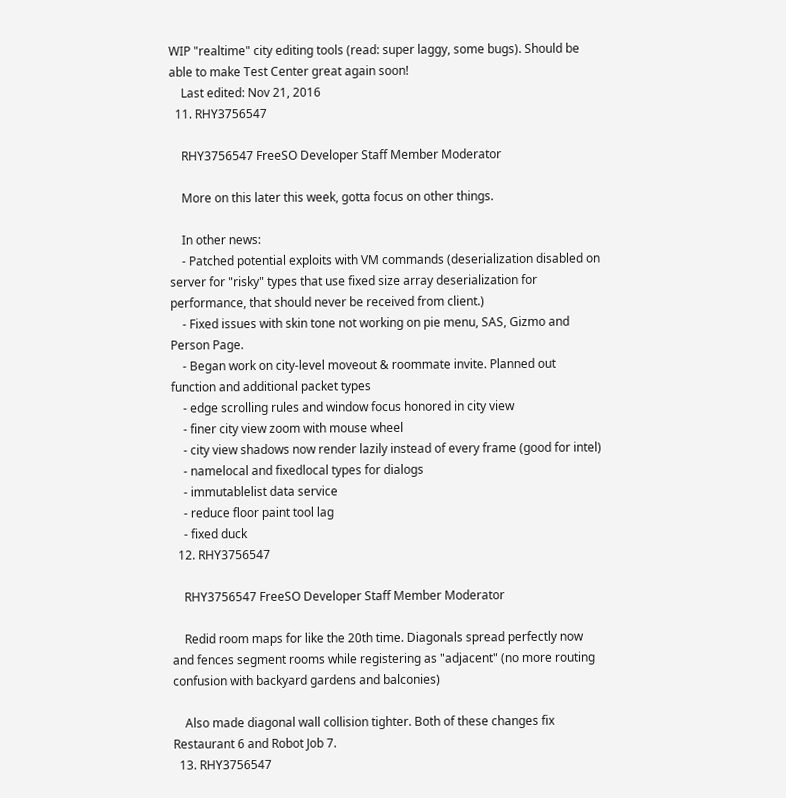WIP "realtime" city editing tools (read: super laggy, some bugs). Should be able to make Test Center great again soon!
    Last edited: Nov 21, 2016
  11. RHY3756547

    RHY3756547 FreeSO Developer Staff Member Moderator

    More on this later this week, gotta focus on other things.

    In other news:
    - Patched potential exploits with VM commands (deserialization disabled on server for "risky" types that use fixed size array deserialization for performance, that should never be received from client.)
    - Fixed issues with skin tone not working on pie menu, SAS, Gizmo and Person Page.
    - Began work on city-level moveout & roommate invite. Planned out function and additional packet types
    - edge scrolling rules and window focus honored in city view
    - finer city view zoom with mouse wheel
    - city view shadows now render lazily instead of every frame (good for intel)
    - namelocal and fixedlocal types for dialogs
    - immutablelist data service
    - reduce floor paint tool lag
    - fixed duck
  12. RHY3756547

    RHY3756547 FreeSO Developer Staff Member Moderator

    Redid room maps for like the 20th time. Diagonals spread perfectly now and fences segment rooms while registering as "adjacent" (no more routing confusion with backyard gardens and balconies)

    Also made diagonal wall collision tighter. Both of these changes fix Restaurant 6 and Robot Job 7.
  13. RHY3756547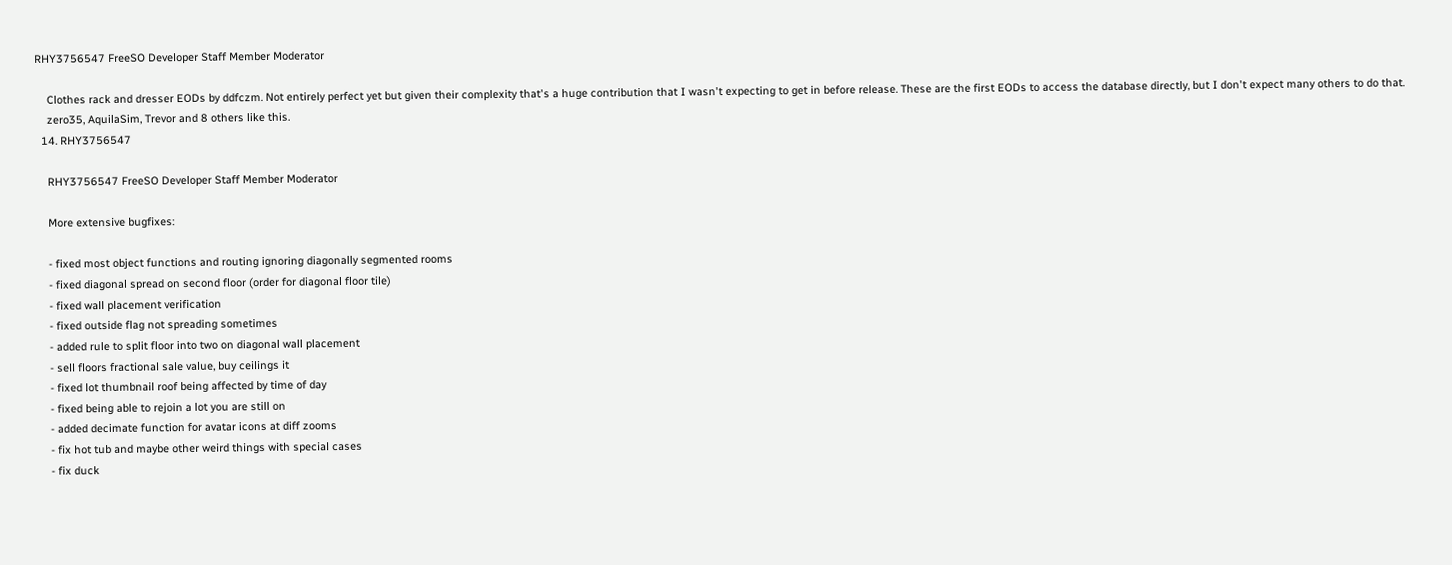RHY3756547 FreeSO Developer Staff Member Moderator

    Clothes rack and dresser EODs by ddfczm. Not entirely perfect yet but given their complexity that's a huge contribution that I wasn't expecting to get in before release. These are the first EODs to access the database directly, but I don't expect many others to do that.
    zero35, AquilaSim, Trevor and 8 others like this.
  14. RHY3756547

    RHY3756547 FreeSO Developer Staff Member Moderator

    More extensive bugfixes:

    - fixed most object functions and routing ignoring diagonally segmented rooms
    - fixed diagonal spread on second floor (order for diagonal floor tile)
    - fixed wall placement verification
    - fixed outside flag not spreading sometimes
    - added rule to split floor into two on diagonal wall placement
    - sell floors fractional sale value, buy ceilings it
    - fixed lot thumbnail roof being affected by time of day
    - fixed being able to rejoin a lot you are still on
    - added decimate function for avatar icons at diff zooms
    - fix hot tub and maybe other weird things with special cases
    - fix duck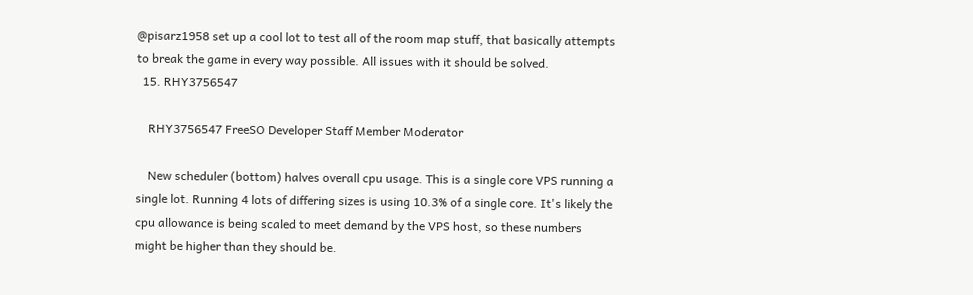@pisarz1958 set up a cool lot to test all of the room map stuff, that basically attempts to break the game in every way possible. All issues with it should be solved.
  15. RHY3756547

    RHY3756547 FreeSO Developer Staff Member Moderator

    New scheduler (bottom) halves overall cpu usage. This is a single core VPS running a single lot. Running 4 lots of differing sizes is using 10.3% of a single core. It's likely the cpu allowance is being scaled to meet demand by the VPS host, so these numbers might be higher than they should be.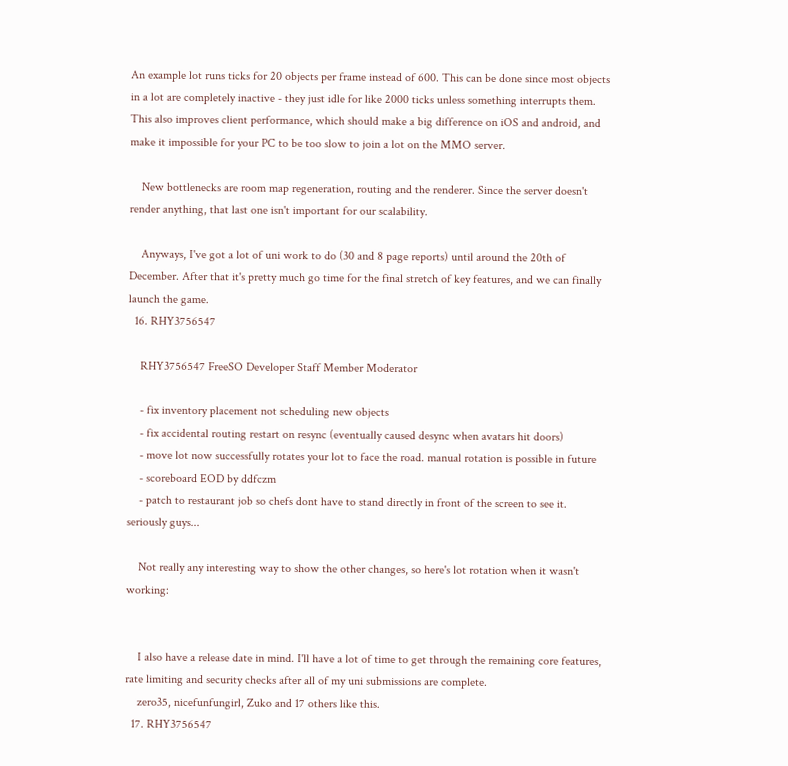An example lot runs ticks for 20 objects per frame instead of 600. This can be done since most objects in a lot are completely inactive - they just idle for like 2000 ticks unless something interrupts them. This also improves client performance, which should make a big difference on iOS and android, and make it impossible for your PC to be too slow to join a lot on the MMO server.

    New bottlenecks are room map regeneration, routing and the renderer. Since the server doesn't render anything, that last one isn't important for our scalability.

    Anyways, I've got a lot of uni work to do (30 and 8 page reports) until around the 20th of December. After that it's pretty much go time for the final stretch of key features, and we can finally launch the game.
  16. RHY3756547

    RHY3756547 FreeSO Developer Staff Member Moderator

    - fix inventory placement not scheduling new objects
    - fix accidental routing restart on resync (eventually caused desync when avatars hit doors)
    - move lot now successfully rotates your lot to face the road. manual rotation is possible in future
    - scoreboard EOD by ddfczm
    - patch to restaurant job so chefs dont have to stand directly in front of the screen to see it. seriously guys...

    Not really any interesting way to show the other changes, so here's lot rotation when it wasn't working:


    I also have a release date in mind. I'll have a lot of time to get through the remaining core features, rate limiting and security checks after all of my uni submissions are complete.
    zero35, nicefunfungirl, Zuko and 17 others like this.
  17. RHY3756547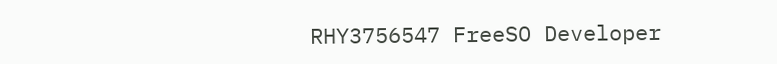RHY3756547 FreeSO Developer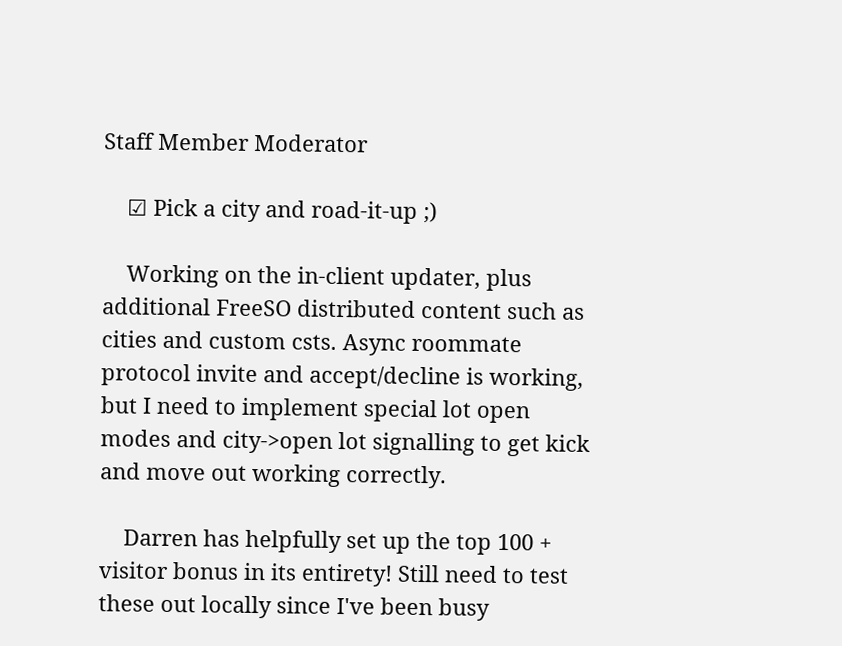Staff Member Moderator

    ☑ Pick a city and road-it-up ;)

    Working on the in-client updater, plus additional FreeSO distributed content such as cities and custom csts. Async roommate protocol invite and accept/decline is working, but I need to implement special lot open modes and city->open lot signalling to get kick and move out working correctly.

    Darren has helpfully set up the top 100 + visitor bonus in its entirety! Still need to test these out locally since I've been busy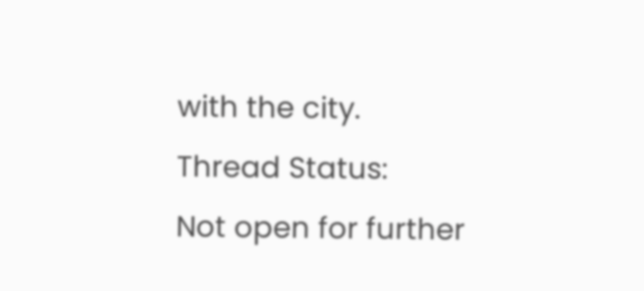with the city.
Thread Status:
Not open for further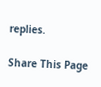replies.

Share This Page